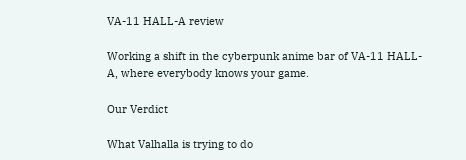VA-11 HALL-A review

Working a shift in the cyberpunk anime bar of VA-11 HALL-A, where everybody knows your game.

Our Verdict

What Valhalla is trying to do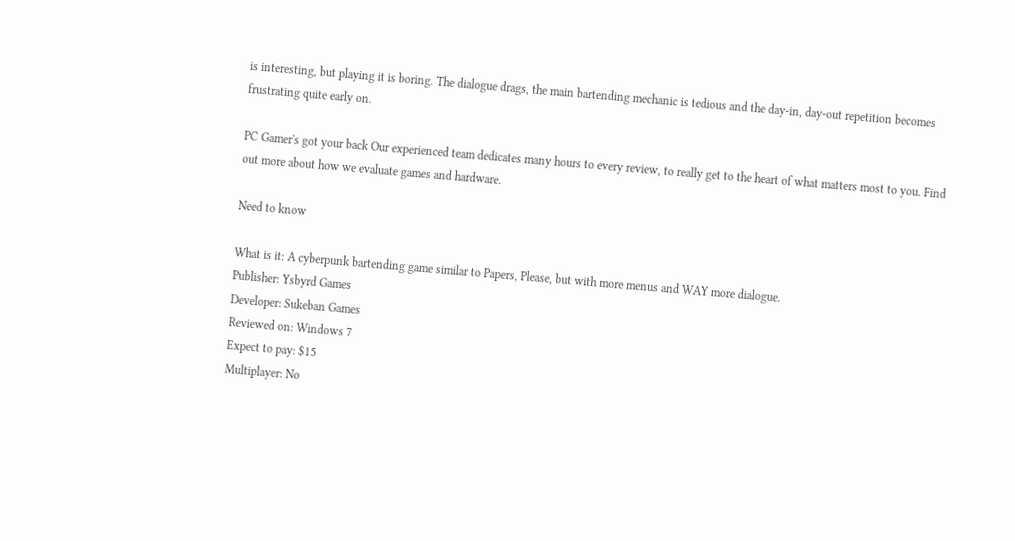is interesting, but playing it is boring. The dialogue drags, the main bartending mechanic is tedious and the day-in, day-out repetition becomes frustrating quite early on.

PC Gamer's got your back Our experienced team dedicates many hours to every review, to really get to the heart of what matters most to you. Find out more about how we evaluate games and hardware.

Need to know

What is it: A cyberpunk bartending game similar to Papers, Please, but with more menus and WAY more dialogue.
Publisher: Ysbyrd Games
Developer: Sukeban Games
Reviewed on: Windows 7
Expect to pay: $15
Multiplayer: No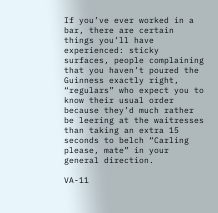If you’ve ever worked in a bar, there are certain things you’ll have experienced: sticky surfaces, people complaining that you haven’t poured the Guinness exactly right, “regulars” who expect you to know their usual order because they’d much rather be leering at the waitresses than taking an extra 15 seconds to belch “Carling please, mate” in your general direction.

VA-11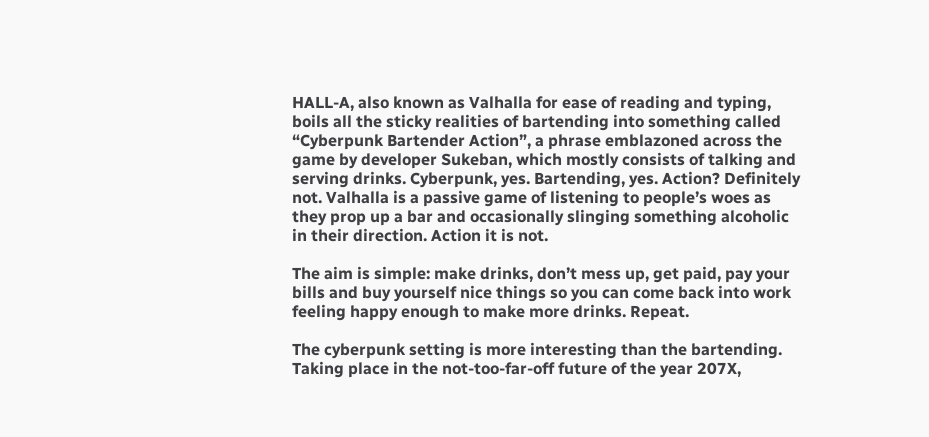HALL-A, also known as Valhalla for ease of reading and typing, boils all the sticky realities of bartending into something called “Cyberpunk Bartender Action”, a phrase emblazoned across the game by developer Sukeban, which mostly consists of talking and serving drinks. Cyberpunk, yes. Bartending, yes. Action? Definitely not. Valhalla is a passive game of listening to people’s woes as they prop up a bar and occasionally slinging something alcoholic in their direction. Action it is not.

The aim is simple: make drinks, don’t mess up, get paid, pay your bills and buy yourself nice things so you can come back into work feeling happy enough to make more drinks. Repeat.

The cyberpunk setting is more interesting than the bartending. Taking place in the not-too-far-off future of the year 207X,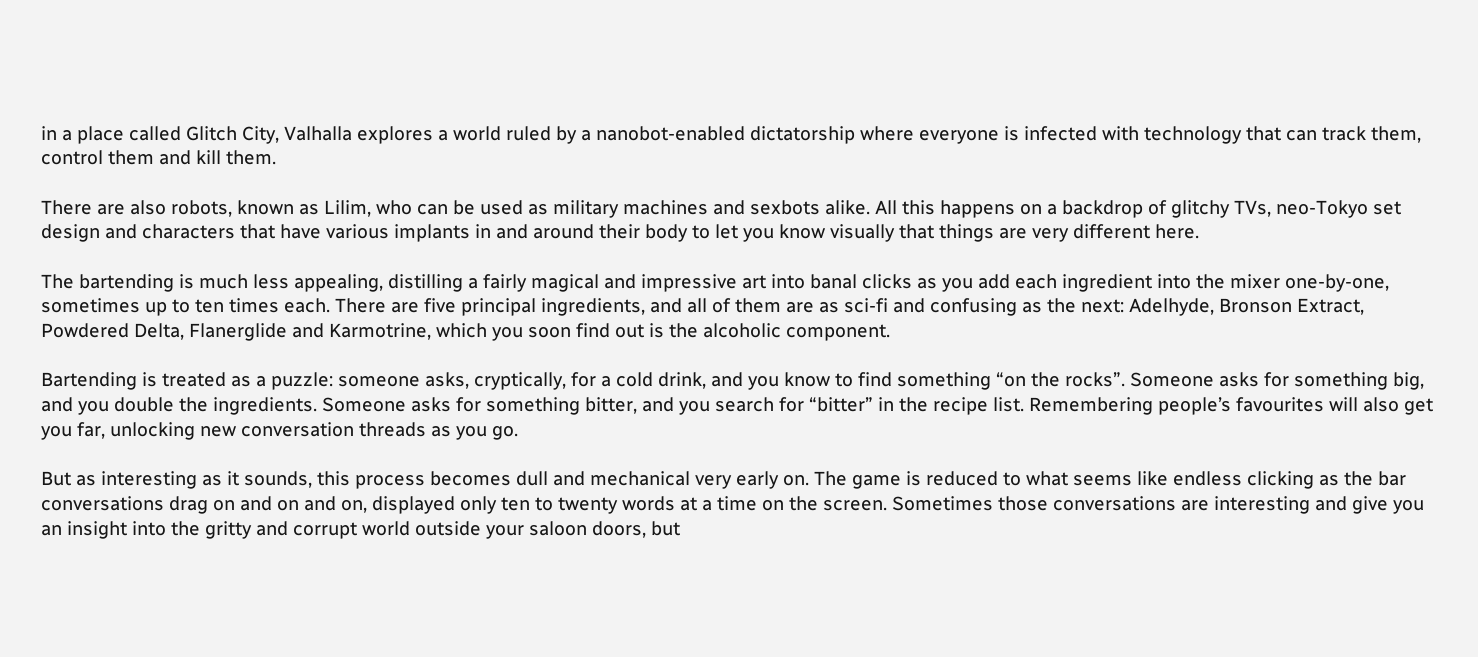in a place called Glitch City, Valhalla explores a world ruled by a nanobot-enabled dictatorship where everyone is infected with technology that can track them, control them and kill them.

There are also robots, known as Lilim, who can be used as military machines and sexbots alike. All this happens on a backdrop of glitchy TVs, neo-Tokyo set design and characters that have various implants in and around their body to let you know visually that things are very different here.

The bartending is much less appealing, distilling a fairly magical and impressive art into banal clicks as you add each ingredient into the mixer one-by-one, sometimes up to ten times each. There are five principal ingredients, and all of them are as sci-fi and confusing as the next: Adelhyde, Bronson Extract, Powdered Delta, Flanerglide and Karmotrine, which you soon find out is the alcoholic component.

Bartending is treated as a puzzle: someone asks, cryptically, for a cold drink, and you know to find something “on the rocks”. Someone asks for something big, and you double the ingredients. Someone asks for something bitter, and you search for “bitter” in the recipe list. Remembering people’s favourites will also get you far, unlocking new conversation threads as you go.

But as interesting as it sounds, this process becomes dull and mechanical very early on. The game is reduced to what seems like endless clicking as the bar conversations drag on and on and on, displayed only ten to twenty words at a time on the screen. Sometimes those conversations are interesting and give you an insight into the gritty and corrupt world outside your saloon doors, but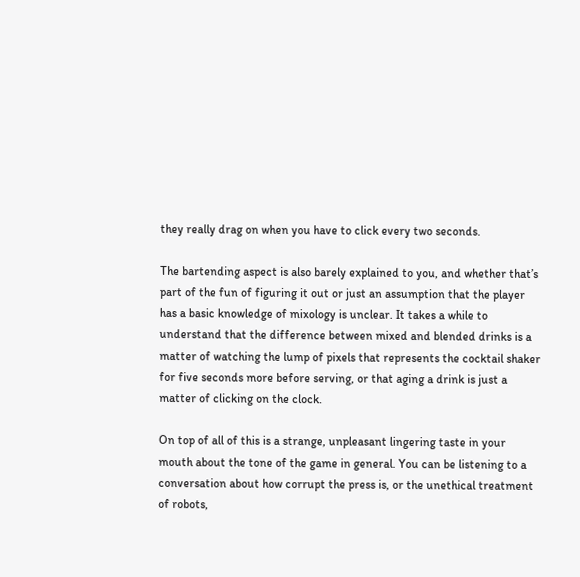they really drag on when you have to click every two seconds.

The bartending aspect is also barely explained to you, and whether that’s part of the fun of figuring it out or just an assumption that the player has a basic knowledge of mixology is unclear. It takes a while to understand that the difference between mixed and blended drinks is a matter of watching the lump of pixels that represents the cocktail shaker for five seconds more before serving, or that aging a drink is just a matter of clicking on the clock.

On top of all of this is a strange, unpleasant lingering taste in your mouth about the tone of the game in general. You can be listening to a conversation about how corrupt the press is, or the unethical treatment of robots,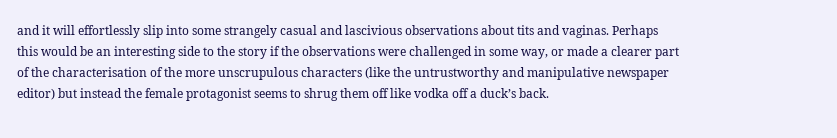and it will effortlessly slip into some strangely casual and lascivious observations about tits and vaginas. Perhaps this would be an interesting side to the story if the observations were challenged in some way, or made a clearer part of the characterisation of the more unscrupulous characters (like the untrustworthy and manipulative newspaper editor) but instead the female protagonist seems to shrug them off like vodka off a duck’s back.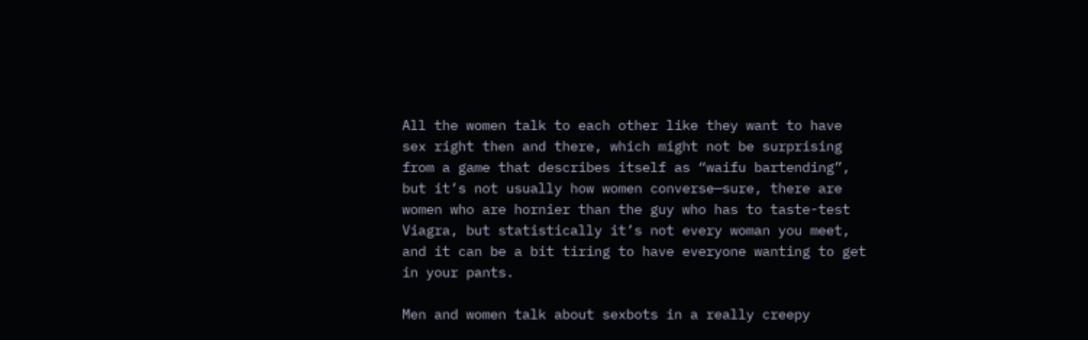All the women talk to each other like they want to have sex right then and there, which might not be surprising from a game that describes itself as “waifu bartending”, but it’s not usually how women converse—sure, there are women who are hornier than the guy who has to taste-test Viagra, but statistically it’s not every woman you meet, and it can be a bit tiring to have everyone wanting to get in your pants.

Men and women talk about sexbots in a really creepy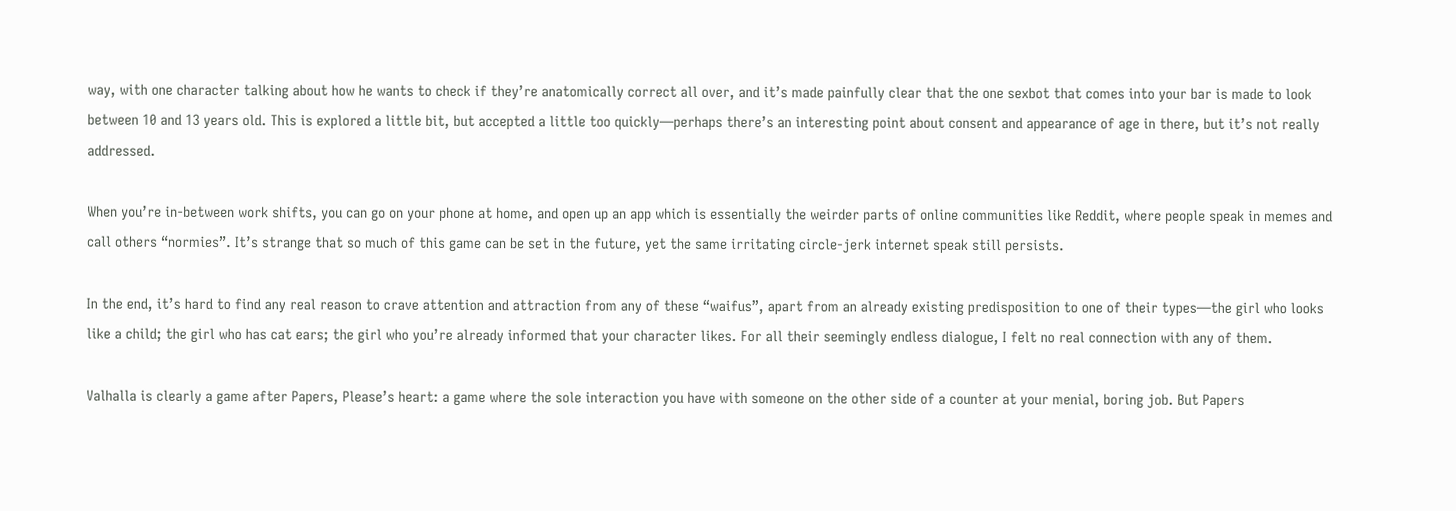way, with one character talking about how he wants to check if they’re anatomically correct all over, and it’s made painfully clear that the one sexbot that comes into your bar is made to look between 10 and 13 years old. This is explored a little bit, but accepted a little too quickly—perhaps there’s an interesting point about consent and appearance of age in there, but it’s not really addressed.

When you’re in-between work shifts, you can go on your phone at home, and open up an app which is essentially the weirder parts of online communities like Reddit, where people speak in memes and call others “normies”. It’s strange that so much of this game can be set in the future, yet the same irritating circle-jerk internet speak still persists.

In the end, it’s hard to find any real reason to crave attention and attraction from any of these “waifus”, apart from an already existing predisposition to one of their types—the girl who looks like a child; the girl who has cat ears; the girl who you’re already informed that your character likes. For all their seemingly endless dialogue, I felt no real connection with any of them.

Valhalla is clearly a game after Papers, Please’s heart: a game where the sole interaction you have with someone on the other side of a counter at your menial, boring job. But Papers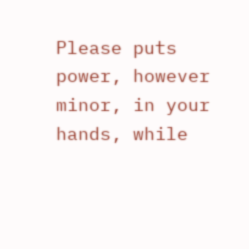Please puts power, however minor, in your hands, while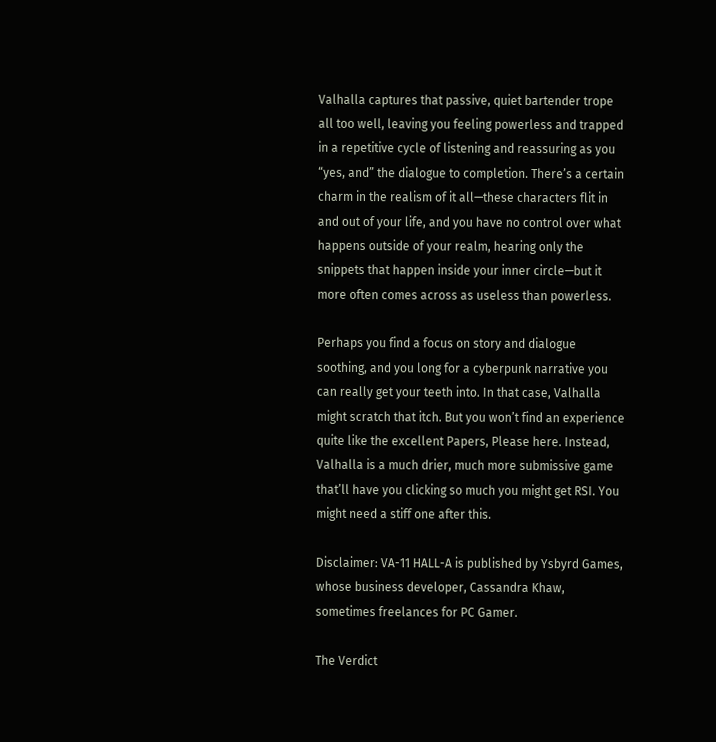Valhalla captures that passive, quiet bartender trope all too well, leaving you feeling powerless and trapped in a repetitive cycle of listening and reassuring as you “yes, and” the dialogue to completion. There’s a certain charm in the realism of it all—these characters flit in and out of your life, and you have no control over what happens outside of your realm, hearing only the snippets that happen inside your inner circle—but it more often comes across as useless than powerless.

Perhaps you find a focus on story and dialogue soothing, and you long for a cyberpunk narrative you can really get your teeth into. In that case, Valhalla might scratch that itch. But you won’t find an experience quite like the excellent Papers, Please here. Instead, Valhalla is a much drier, much more submissive game that’ll have you clicking so much you might get RSI. You might need a stiff one after this.

Disclaimer: VA-11 HALL-A is published by Ysbyrd Games, whose business developer, Cassandra Khaw, sometimes freelances for PC Gamer.

The Verdict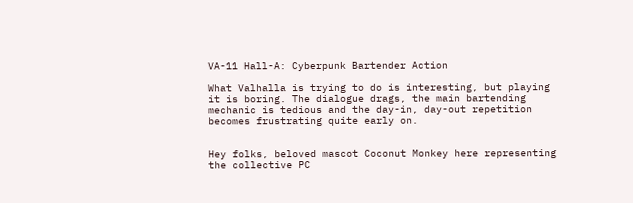VA-11 Hall-A: Cyberpunk Bartender Action

What Valhalla is trying to do is interesting, but playing it is boring. The dialogue drags, the main bartending mechanic is tedious and the day-in, day-out repetition becomes frustrating quite early on.


Hey folks, beloved mascot Coconut Monkey here representing the collective PC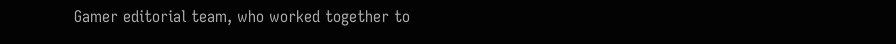Gamer editorial team, who worked together to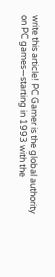write this article! PC Gamer is the global authority on PC games—starting in 1993 with the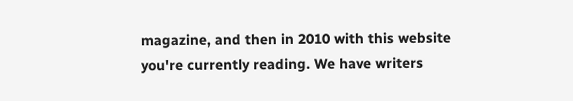magazine, and then in 2010 with this website you're currently reading. We have writers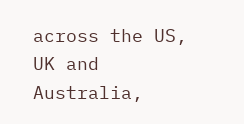across the US, UK and Australia,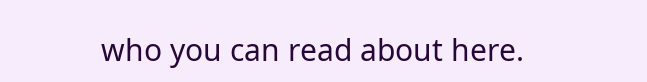who you can read about here.